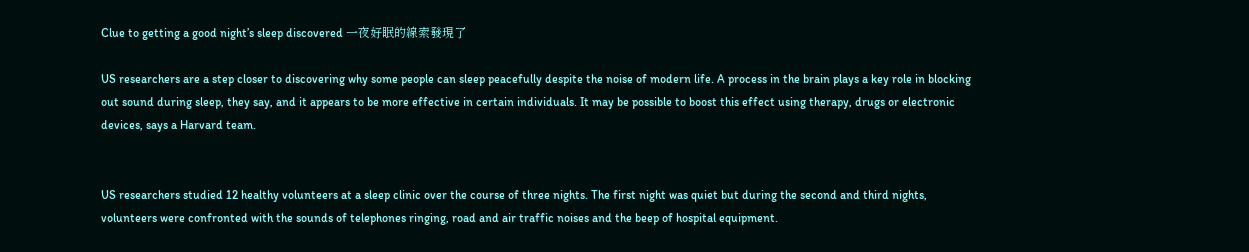Clue to getting a good night’s sleep discovered 一夜好眠的線索發現了

US researchers are a step closer to discovering why some people can sleep peacefully despite the noise of modern life. A process in the brain plays a key role in blocking out sound during sleep, they say, and it appears to be more effective in certain individuals. It may be possible to boost this effect using therapy, drugs or electronic devices, says a Harvard team.


US researchers studied 12 healthy volunteers at a sleep clinic over the course of three nights. The first night was quiet but during the second and third nights, volunteers were confronted with the sounds of telephones ringing, road and air traffic noises and the beep of hospital equipment.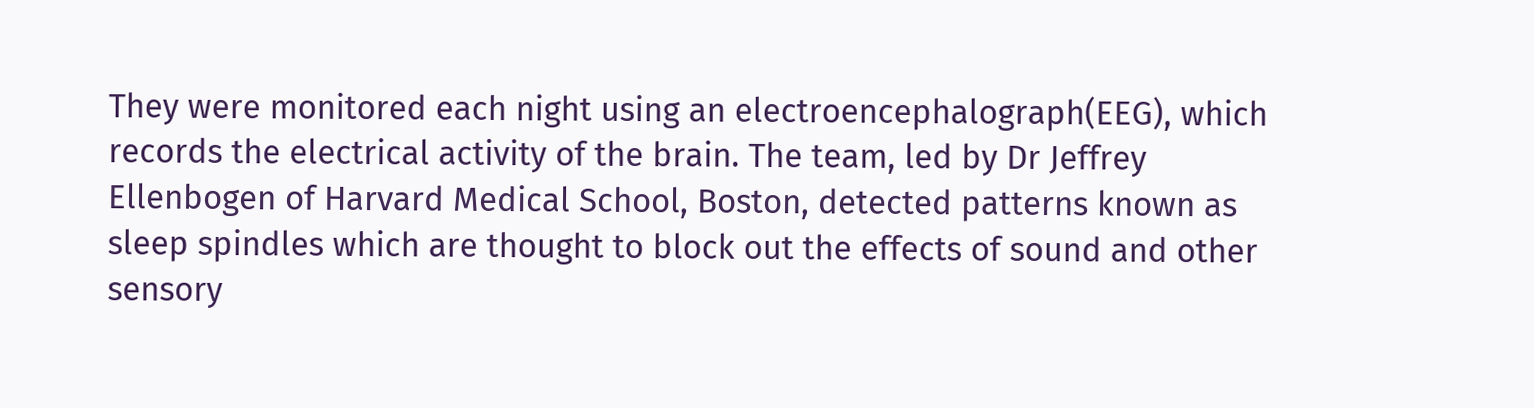They were monitored each night using an electroencephalograph(EEG), which records the electrical activity of the brain. The team, led by Dr Jeffrey Ellenbogen of Harvard Medical School, Boston, detected patterns known as sleep spindles which are thought to block out the effects of sound and other sensory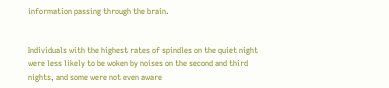information passing through the brain.


Individuals with the highest rates of spindles on the quiet night were less likely to be woken by noises on the second and third nights, and some were not even aware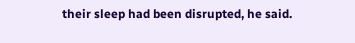their sleep had been disrupted, he said.